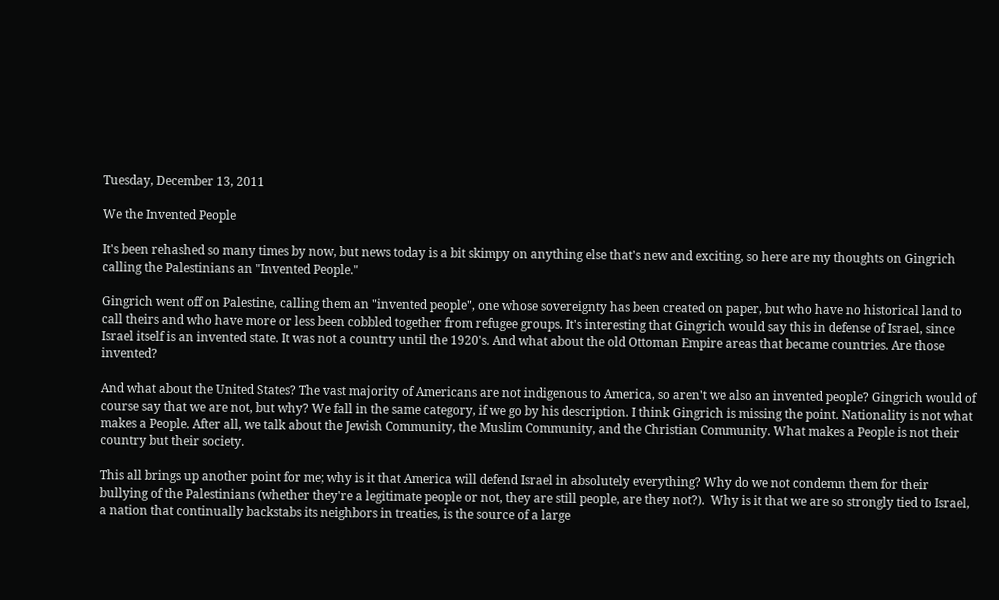Tuesday, December 13, 2011

We the Invented People

It's been rehashed so many times by now, but news today is a bit skimpy on anything else that's new and exciting, so here are my thoughts on Gingrich calling the Palestinians an "Invented People."

Gingrich went off on Palestine, calling them an "invented people", one whose sovereignty has been created on paper, but who have no historical land to call theirs and who have more or less been cobbled together from refugee groups. It's interesting that Gingrich would say this in defense of Israel, since Israel itself is an invented state. It was not a country until the 1920's. And what about the old Ottoman Empire areas that became countries. Are those invented?

And what about the United States? The vast majority of Americans are not indigenous to America, so aren't we also an invented people? Gingrich would of course say that we are not, but why? We fall in the same category, if we go by his description. I think Gingrich is missing the point. Nationality is not what makes a People. After all, we talk about the Jewish Community, the Muslim Community, and the Christian Community. What makes a People is not their country but their society.

This all brings up another point for me; why is it that America will defend Israel in absolutely everything? Why do we not condemn them for their bullying of the Palestinians (whether they're a legitimate people or not, they are still people, are they not?).  Why is it that we are so strongly tied to Israel, a nation that continually backstabs its neighbors in treaties, is the source of a large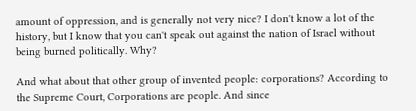amount of oppression, and is generally not very nice? I don't know a lot of the history, but I know that you can't speak out against the nation of Israel without being burned politically. Why?

And what about that other group of invented people: corporations? According to the Supreme Court, Corporations are people. And since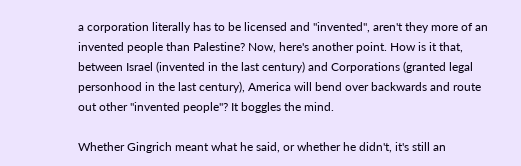a corporation literally has to be licensed and "invented", aren't they more of an invented people than Palestine? Now, here's another point. How is it that, between Israel (invented in the last century) and Corporations (granted legal personhood in the last century), America will bend over backwards and route out other "invented people"? It boggles the mind.

Whether Gingrich meant what he said, or whether he didn't, it's still an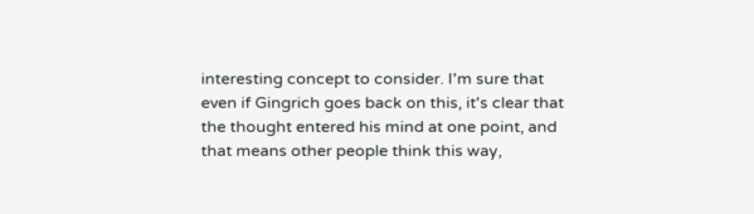interesting concept to consider. I'm sure that even if Gingrich goes back on this, it's clear that the thought entered his mind at one point, and that means other people think this way,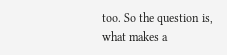too. So the question is, what makes a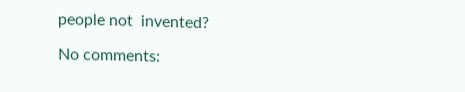people not  invented?

No comments: